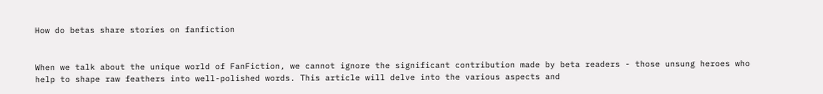How do betas share stories on fanfiction


When we talk about the unique world of FanFiction, we cannot ignore the significant contribution made by beta readers - those unsung heroes who help to shape raw feathers into well-polished words. This article will delve into the various aspects and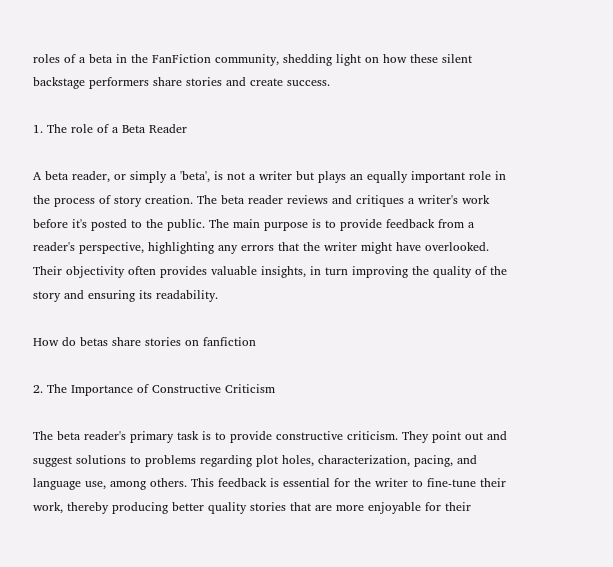roles of a beta in the FanFiction community, shedding light on how these silent backstage performers share stories and create success.

1. The role of a Beta Reader

A beta reader, or simply a 'beta', is not a writer but plays an equally important role in the process of story creation. The beta reader reviews and critiques a writer's work before it's posted to the public. The main purpose is to provide feedback from a reader's perspective, highlighting any errors that the writer might have overlooked. Their objectivity often provides valuable insights, in turn improving the quality of the story and ensuring its readability.

How do betas share stories on fanfiction

2. The Importance of Constructive Criticism

The beta reader's primary task is to provide constructive criticism. They point out and suggest solutions to problems regarding plot holes, characterization, pacing, and language use, among others. This feedback is essential for the writer to fine-tune their work, thereby producing better quality stories that are more enjoyable for their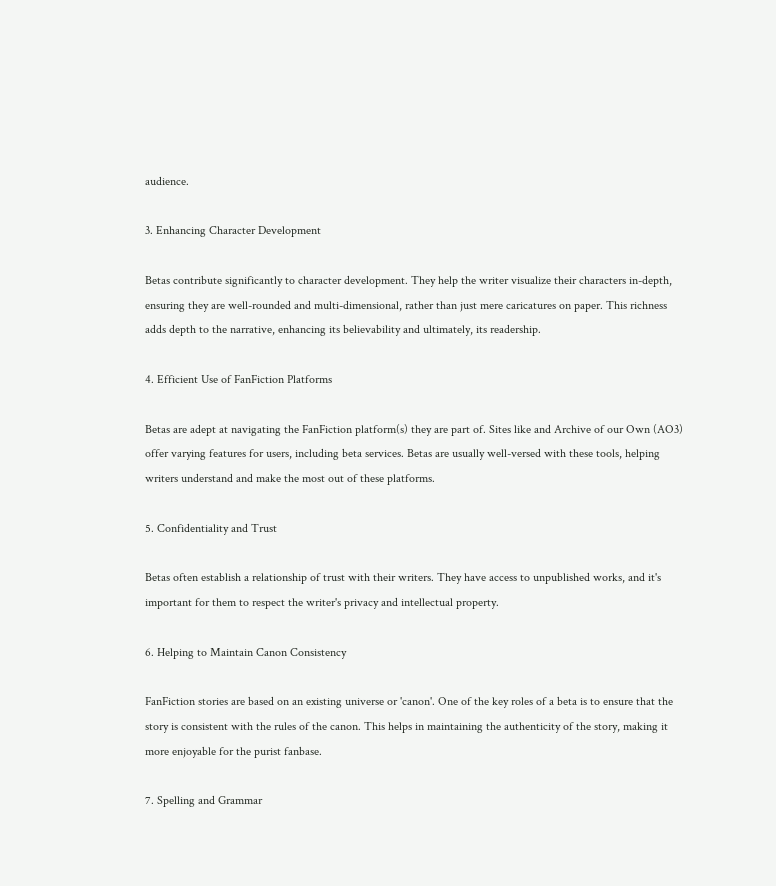audience.

3. Enhancing Character Development

Betas contribute significantly to character development. They help the writer visualize their characters in-depth, ensuring they are well-rounded and multi-dimensional, rather than just mere caricatures on paper. This richness adds depth to the narrative, enhancing its believability and ultimately, its readership.

4. Efficient Use of FanFiction Platforms

Betas are adept at navigating the FanFiction platform(s) they are part of. Sites like and Archive of our Own (AO3) offer varying features for users, including beta services. Betas are usually well-versed with these tools, helping writers understand and make the most out of these platforms.

5. Confidentiality and Trust

Betas often establish a relationship of trust with their writers. They have access to unpublished works, and it's important for them to respect the writer's privacy and intellectual property.

6. Helping to Maintain Canon Consistency

FanFiction stories are based on an existing universe or 'canon'. One of the key roles of a beta is to ensure that the story is consistent with the rules of the canon. This helps in maintaining the authenticity of the story, making it more enjoyable for the purist fanbase.

7. Spelling and Grammar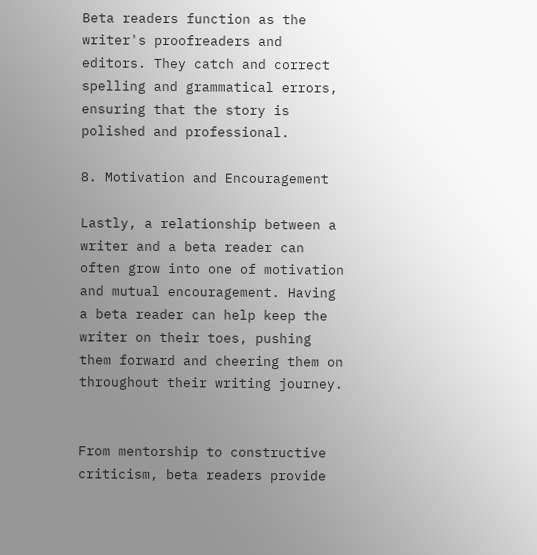Beta readers function as the writer's proofreaders and editors. They catch and correct spelling and grammatical errors, ensuring that the story is polished and professional.

8. Motivation and Encouragement

Lastly, a relationship between a writer and a beta reader can often grow into one of motivation and mutual encouragement. Having a beta reader can help keep the writer on their toes, pushing them forward and cheering them on throughout their writing journey.


From mentorship to constructive criticism, beta readers provide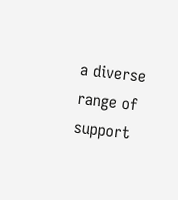a diverse range of support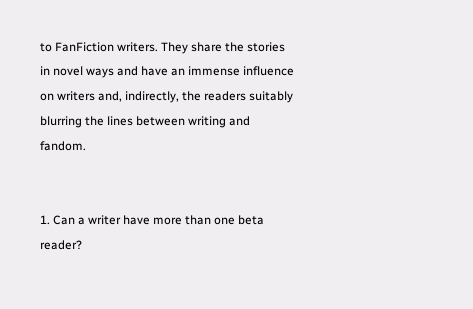to FanFiction writers. They share the stories in novel ways and have an immense influence on writers and, indirectly, the readers suitably blurring the lines between writing and fandom.


1. Can a writer have more than one beta reader?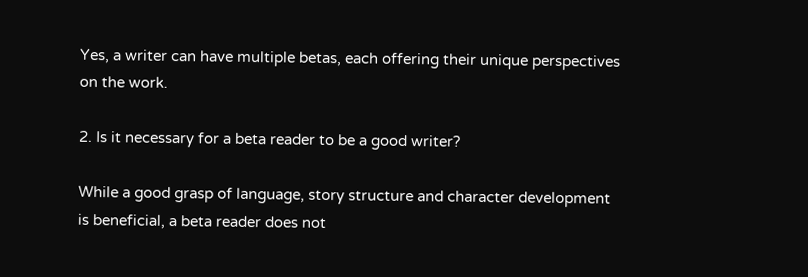Yes, a writer can have multiple betas, each offering their unique perspectives on the work.

2. Is it necessary for a beta reader to be a good writer?

While a good grasp of language, story structure and character development is beneficial, a beta reader does not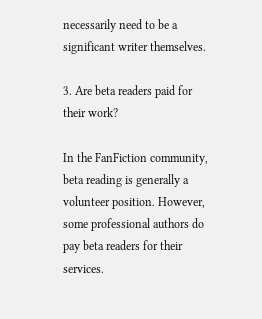necessarily need to be a significant writer themselves.

3. Are beta readers paid for their work?

In the FanFiction community, beta reading is generally a volunteer position. However, some professional authors do pay beta readers for their services.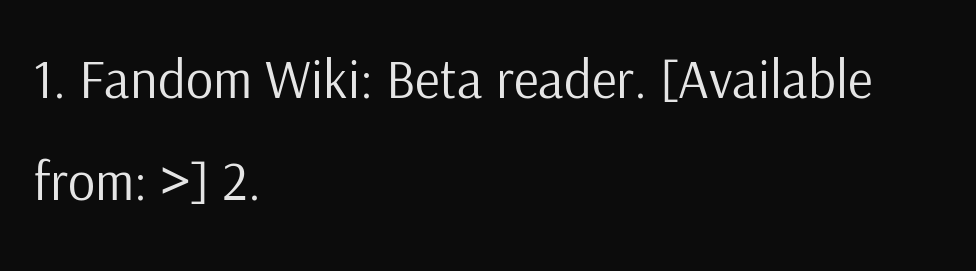1. Fandom Wiki: Beta reader. [Available from: >] 2.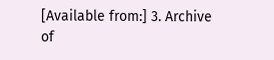[Available from:] 3. Archive of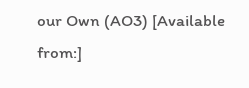our Own (AO3) [Available from:]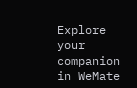Explore your companion in WeMate